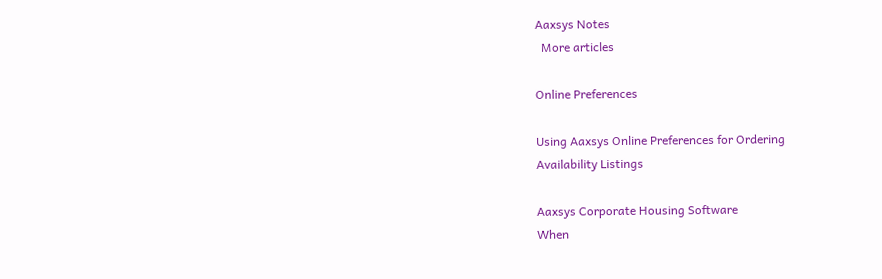Aaxsys Notes
  More articles

Online Preferences

Using Aaxsys Online Preferences for Ordering
Availability Listings

Aaxsys Corporate Housing Software
When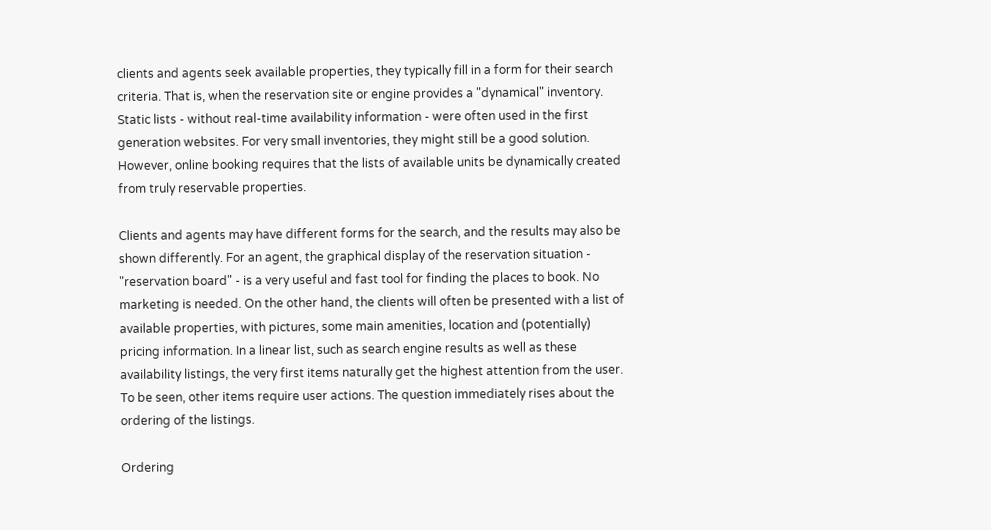clients and agents seek available properties, they typically fill in a form for their search criteria. That is, when the reservation site or engine provides a "dynamical" inventory. Static lists - without real-time availability information - were often used in the first generation websites. For very small inventories, they might still be a good solution. However, online booking requires that the lists of available units be dynamically created from truly reservable properties.

Clients and agents may have different forms for the search, and the results may also be shown differently. For an agent, the graphical display of the reservation situation - "reservation board" - is a very useful and fast tool for finding the places to book. No marketing is needed. On the other hand, the clients will often be presented with a list of available properties, with pictures, some main amenities, location and (potentially) pricing information. In a linear list, such as search engine results as well as these availability listings, the very first items naturally get the highest attention from the user. To be seen, other items require user actions. The question immediately rises about the ordering of the listings.

Ordering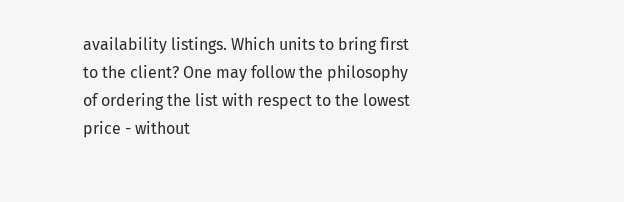availability listings. Which units to bring first to the client? One may follow the philosophy of ordering the list with respect to the lowest price - without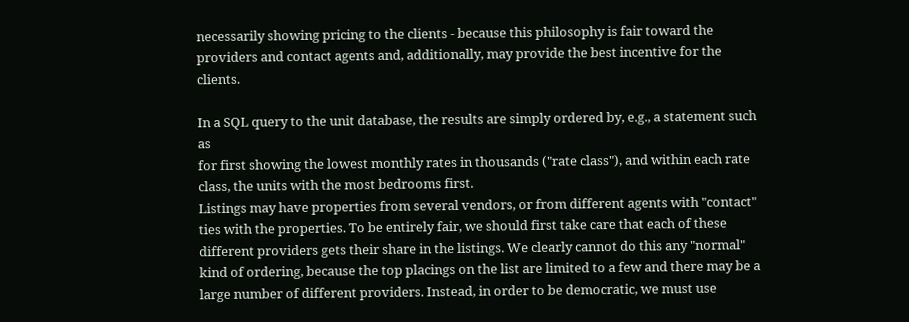necessarily showing pricing to the clients - because this philosophy is fair toward the providers and contact agents and, additionally, may provide the best incentive for the clients.

In a SQL query to the unit database, the results are simply ordered by, e.g., a statement such as
for first showing the lowest monthly rates in thousands ("rate class"), and within each rate class, the units with the most bedrooms first.
Listings may have properties from several vendors, or from different agents with "contact" ties with the properties. To be entirely fair, we should first take care that each of these different providers gets their share in the listings. We clearly cannot do this any "normal" kind of ordering, because the top placings on the list are limited to a few and there may be a large number of different providers. Instead, in order to be democratic, we must use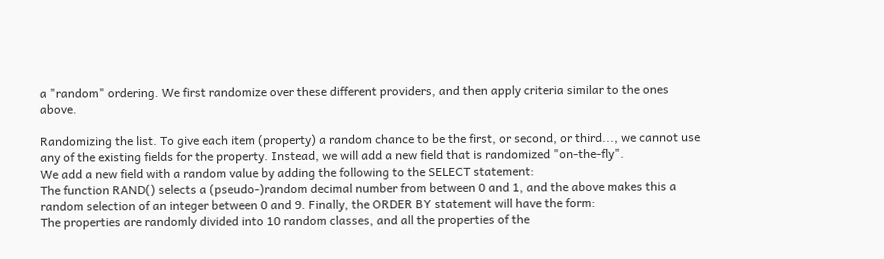a "random" ordering. We first randomize over these different providers, and then apply criteria similar to the ones above.

Randomizing the list. To give each item (property) a random chance to be the first, or second, or third..., we cannot use any of the existing fields for the property. Instead, we will add a new field that is randomized "on-the-fly".
We add a new field with a random value by adding the following to the SELECT statement:
The function RAND() selects a (pseudo-)random decimal number from between 0 and 1, and the above makes this a random selection of an integer between 0 and 9. Finally, the ORDER BY statement will have the form:
The properties are randomly divided into 10 random classes, and all the properties of the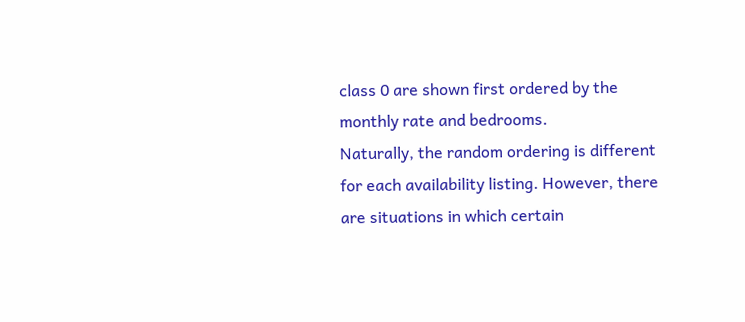class 0 are shown first ordered by the monthly rate and bedrooms.
Naturally, the random ordering is different for each availability listing. However, there are situations in which certain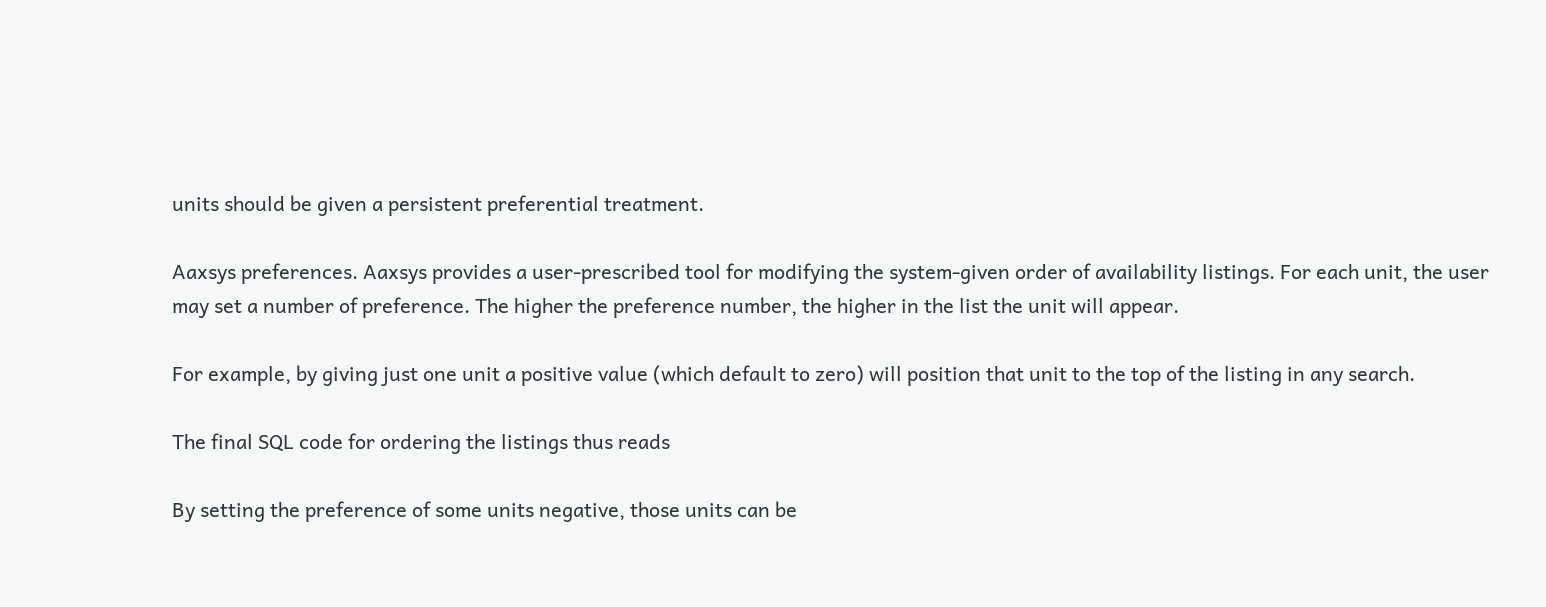units should be given a persistent preferential treatment.

Aaxsys preferences. Aaxsys provides a user-prescribed tool for modifying the system-given order of availability listings. For each unit, the user may set a number of preference. The higher the preference number, the higher in the list the unit will appear.

For example, by giving just one unit a positive value (which default to zero) will position that unit to the top of the listing in any search.

The final SQL code for ordering the listings thus reads

By setting the preference of some units negative, those units can be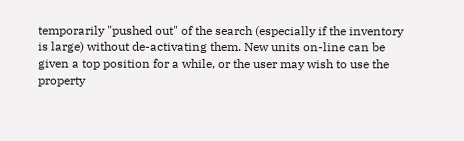temporarily "pushed out" of the search (especially if the inventory is large) without de-activating them. New units on-line can be given a top position for a while, or the user may wish to use the property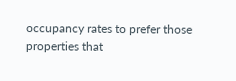occupancy rates to prefer those properties that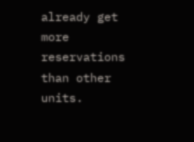already get more reservations than other units.